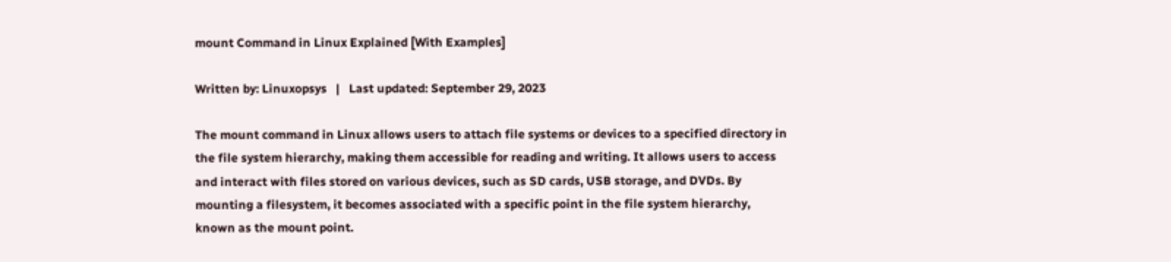mount Command in Linux Explained [With Examples]

Written by: Linuxopsys   |   Last updated: September 29, 2023

The mount command in Linux allows users to attach file systems or devices to a specified directory in the file system hierarchy, making them accessible for reading and writing. It allows users to access and interact with files stored on various devices, such as SD cards, USB storage, and DVDs. By mounting a filesystem, it becomes associated with a specific point in the file system hierarchy, known as the mount point.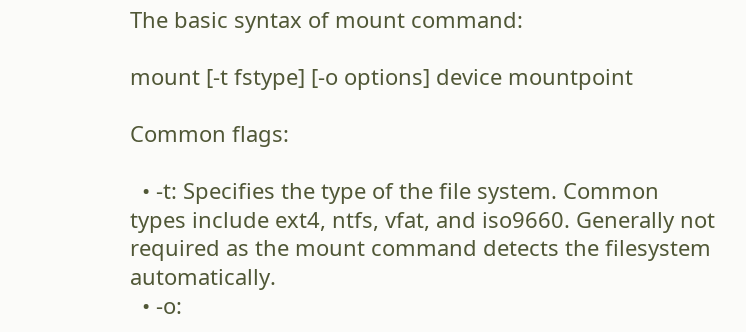The basic syntax of mount command:

mount [-t fstype] [-o options] device mountpoint

Common flags:

  • -t: Specifies the type of the file system. Common types include ext4, ntfs, vfat, and iso9660. Generally not required as the mount command detects the filesystem automatically.
  • -o: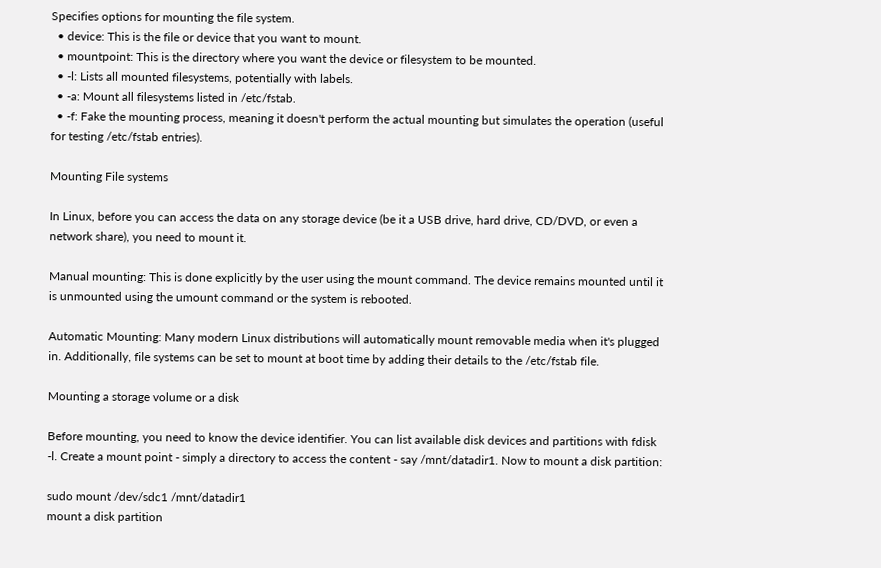Specifies options for mounting the file system.
  • device: This is the file or device that you want to mount.
  • mountpoint: This is the directory where you want the device or filesystem to be mounted.
  • -l: Lists all mounted filesystems, potentially with labels.
  • -a: Mount all filesystems listed in /etc/fstab.
  • -f: Fake the mounting process, meaning it doesn't perform the actual mounting but simulates the operation (useful for testing /etc/fstab entries).

Mounting File systems

In Linux, before you can access the data on any storage device (be it a USB drive, hard drive, CD/DVD, or even a network share), you need to mount it.

Manual mounting: This is done explicitly by the user using the mount command. The device remains mounted until it is unmounted using the umount command or the system is rebooted.

Automatic Mounting: Many modern Linux distributions will automatically mount removable media when it's plugged in. Additionally, file systems can be set to mount at boot time by adding their details to the /etc/fstab file.

Mounting a storage volume or a disk

Before mounting, you need to know the device identifier. You can list available disk devices and partitions with fdisk -l. Create a mount point - simply a directory to access the content - say /mnt/datadir1. Now to mount a disk partition:

sudo mount /dev/sdc1 /mnt/datadir1
mount a disk partition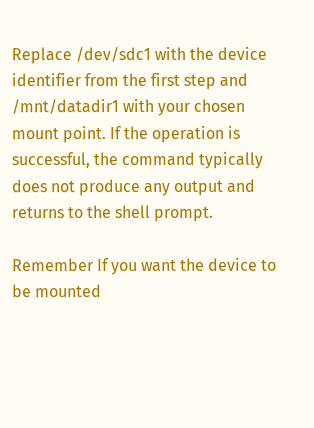Replace /dev/sdc1 with the device identifier from the first step and /mnt/datadir1 with your chosen mount point. If the operation is successful, the command typically does not produce any output and returns to the shell prompt.

Remember If you want the device to be mounted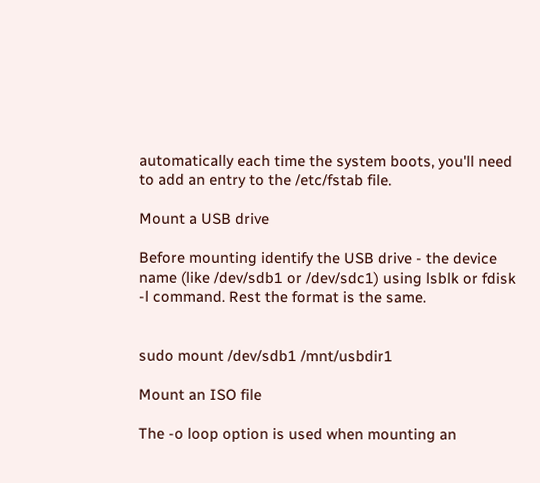automatically each time the system boots, you'll need to add an entry to the /etc/fstab file.

Mount a USB drive

Before mounting identify the USB drive - the device name (like /dev/sdb1 or /dev/sdc1) using lsblk or fdisk -l command. Rest the format is the same.


sudo mount /dev/sdb1 /mnt/usbdir1

Mount an ISO file

The -o loop option is used when mounting an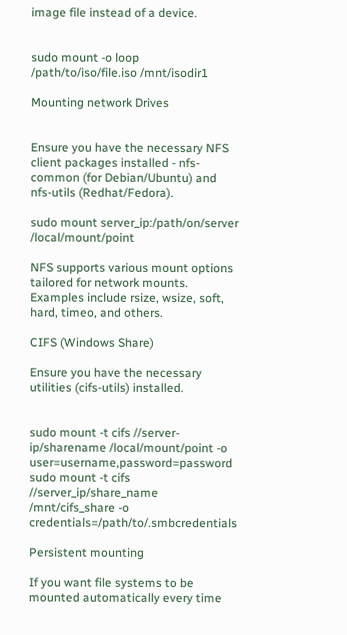image file instead of a device.


sudo mount -o loop /path/to/iso/file.iso /mnt/isodir1

Mounting network Drives


Ensure you have the necessary NFS client packages installed - nfs-common (for Debian/Ubuntu) and nfs-utils (Redhat/Fedora).

sudo mount server_ip:/path/on/server /local/mount/point

NFS supports various mount options tailored for network mounts. Examples include rsize, wsize, soft, hard, timeo, and others.

CIFS (Windows Share)

Ensure you have the necessary utilities (cifs-utils) installed.


sudo mount -t cifs //server-ip/sharename /local/mount/point -o user=username,password=password
sudo mount -t cifs //server_ip/share_name /mnt/cifs_share -o credentials=/path/to/.smbcredentials

Persistent mounting

If you want file systems to be mounted automatically every time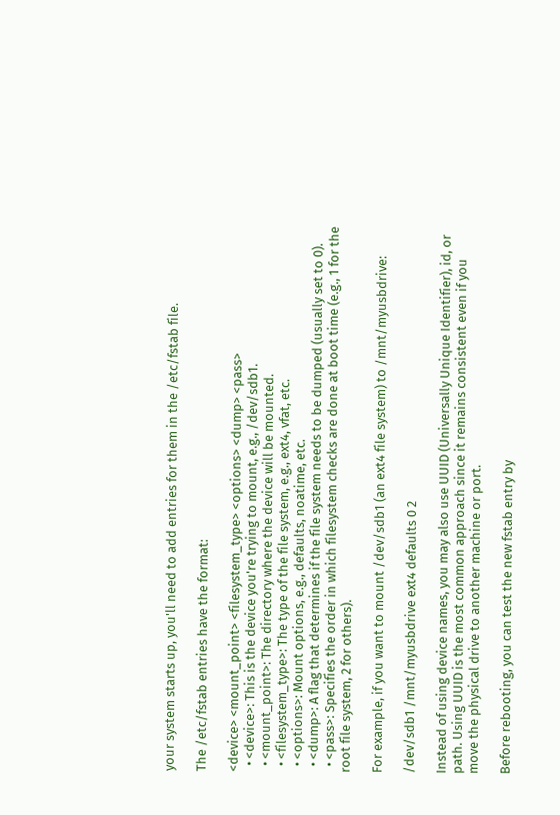your system starts up, you'll need to add entries for them in the /etc/fstab file.

The /etc/fstab entries have the format:

<device> <mount_point> <filesystem_type> <options> <dump> <pass>
  • <device>: This is the device you're trying to mount, e.g., /dev/sdb1.
  • <mount_point>: The directory where the device will be mounted.
  • <filesystem_type>: The type of the file system, e.g., ext4, vfat, etc.
  • <options>: Mount options, e.g., defaults, noatime, etc.
  • <dump>: A flag that determines if the file system needs to be dumped (usually set to 0).
  • <pass>: Specifies the order in which filesystem checks are done at boot time (e.g., 1 for the root file system, 2 for others).

For example, if you want to mount /dev/sdb1 (an ext4 file system) to /mnt/myusbdrive:

/dev/sdb1 /mnt/myusbdrive ext4 defaults 0 2

Instead of using device names, you may also use UUID (Universally Unique Identifier), id, or path. Using UUID is the most common approach since it remains consistent even if you move the physical drive to another machine or port.

Before rebooting, you can test the new fstab entry by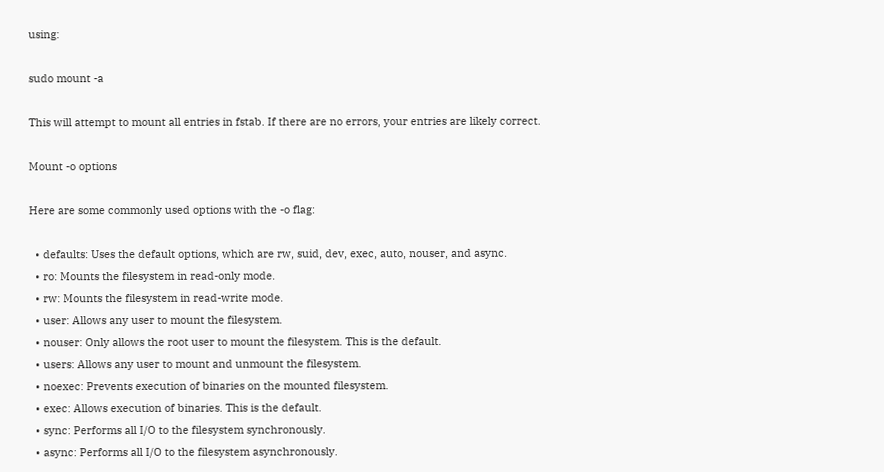using:

sudo mount -a

This will attempt to mount all entries in fstab. If there are no errors, your entries are likely correct.

Mount -o options

Here are some commonly used options with the -o flag:

  • defaults: Uses the default options, which are rw, suid, dev, exec, auto, nouser, and async.
  • ro: Mounts the filesystem in read-only mode.
  • rw: Mounts the filesystem in read-write mode.
  • user: Allows any user to mount the filesystem.
  • nouser: Only allows the root user to mount the filesystem. This is the default.
  • users: Allows any user to mount and unmount the filesystem.
  • noexec: Prevents execution of binaries on the mounted filesystem.
  • exec: Allows execution of binaries. This is the default.
  • sync: Performs all I/O to the filesystem synchronously.
  • async: Performs all I/O to the filesystem asynchronously.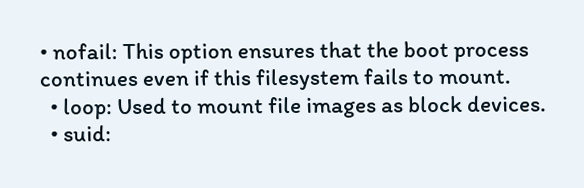• nofail: This option ensures that the boot process continues even if this filesystem fails to mount.
  • loop: Used to mount file images as block devices.
  • suid: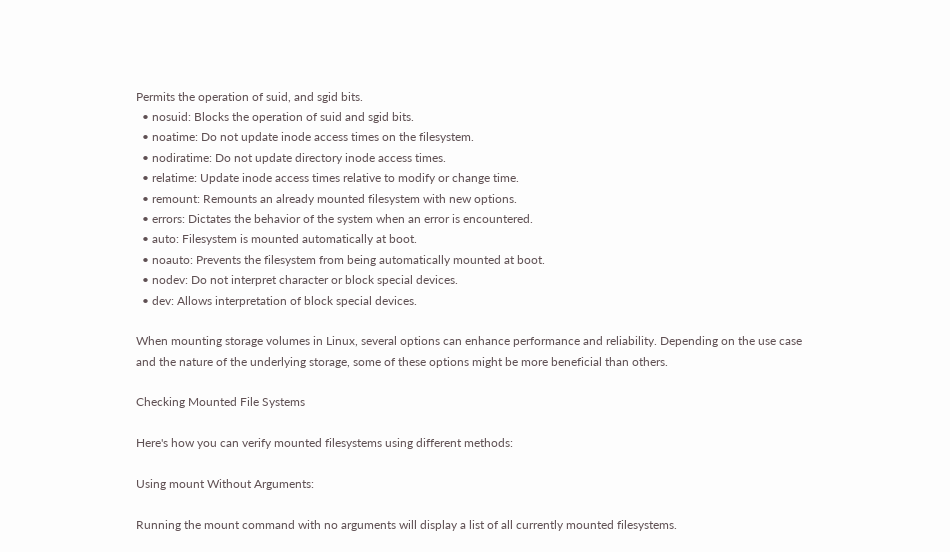Permits the operation of suid, and sgid bits.
  • nosuid: Blocks the operation of suid and sgid bits.
  • noatime: Do not update inode access times on the filesystem.
  • nodiratime: Do not update directory inode access times.
  • relatime: Update inode access times relative to modify or change time.
  • remount: Remounts an already mounted filesystem with new options.
  • errors: Dictates the behavior of the system when an error is encountered.
  • auto: Filesystem is mounted automatically at boot.
  • noauto: Prevents the filesystem from being automatically mounted at boot.
  • nodev: Do not interpret character or block special devices.
  • dev: Allows interpretation of block special devices.

When mounting storage volumes in Linux, several options can enhance performance and reliability. Depending on the use case and the nature of the underlying storage, some of these options might be more beneficial than others.

Checking Mounted File Systems

Here's how you can verify mounted filesystems using different methods:

Using mount Without Arguments:

Running the mount command with no arguments will display a list of all currently mounted filesystems.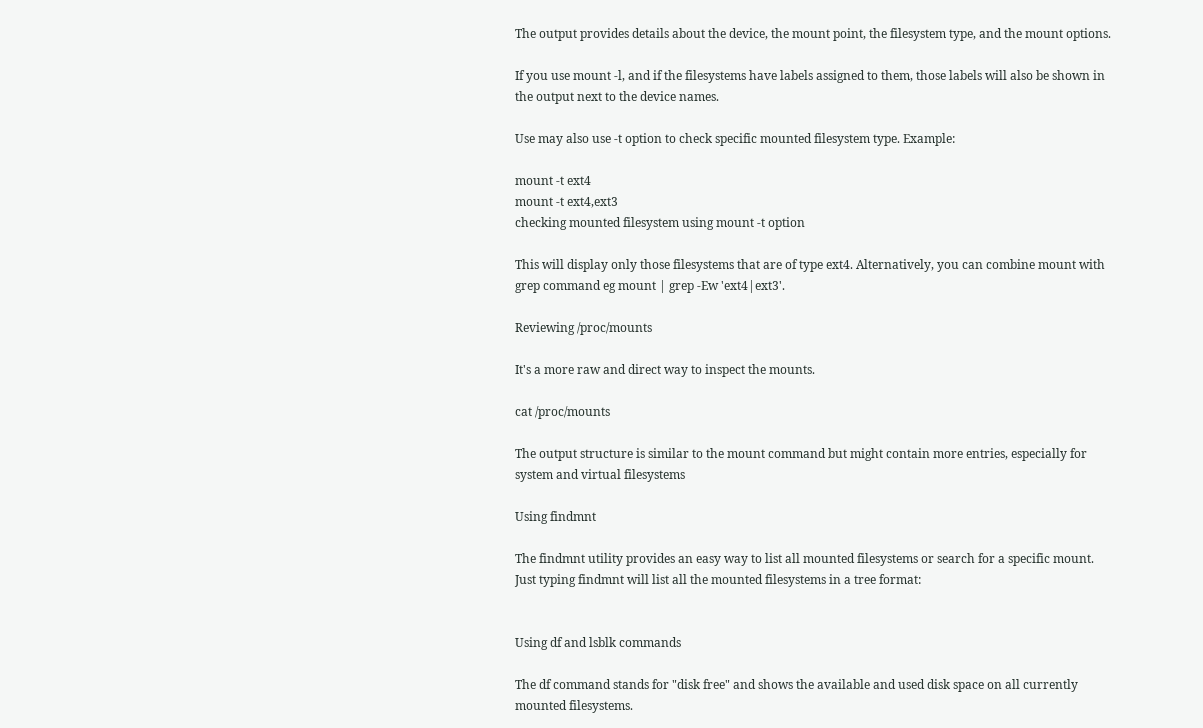The output provides details about the device, the mount point, the filesystem type, and the mount options.

If you use mount -l, and if the filesystems have labels assigned to them, those labels will also be shown in the output next to the device names.

Use may also use -t option to check specific mounted filesystem type. Example:

mount -t ext4
mount -t ext4,ext3
checking mounted filesystem using mount -t option

This will display only those filesystems that are of type ext4. Alternatively, you can combine mount with grep command eg mount | grep -Ew 'ext4|ext3'.

Reviewing /proc/mounts

It's a more raw and direct way to inspect the mounts.

cat /proc/mounts

The output structure is similar to the mount command but might contain more entries, especially for system and virtual filesystems

Using findmnt

The findmnt utility provides an easy way to list all mounted filesystems or search for a specific mount. Just typing findmnt will list all the mounted filesystems in a tree format:


Using df and lsblk commands

The df command stands for "disk free" and shows the available and used disk space on all currently mounted filesystems.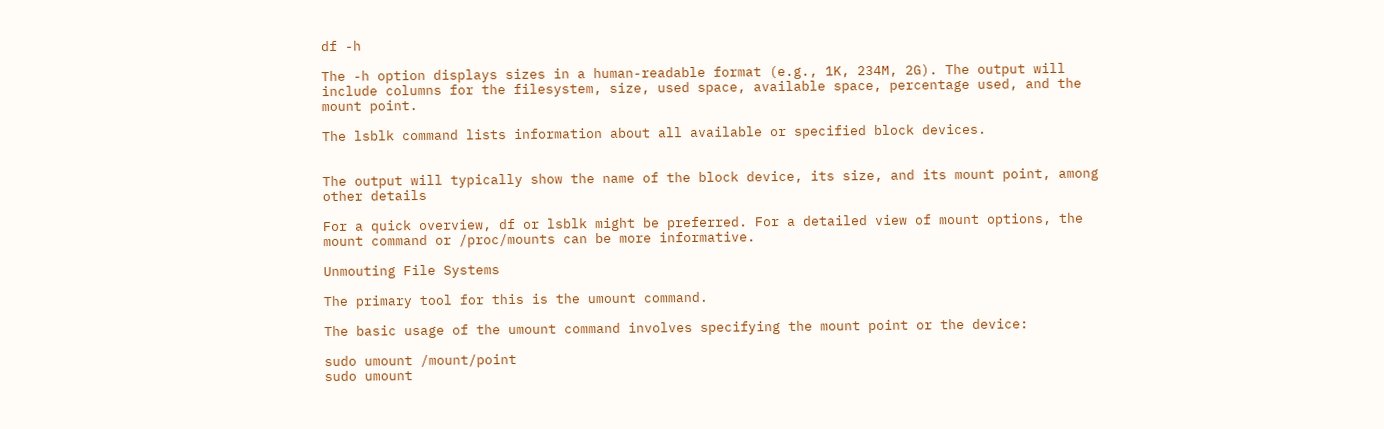df -h

The -h option displays sizes in a human-readable format (e.g., 1K, 234M, 2G). The output will include columns for the filesystem, size, used space, available space, percentage used, and the mount point.

The lsblk command lists information about all available or specified block devices.


The output will typically show the name of the block device, its size, and its mount point, among other details

For a quick overview, df or lsblk might be preferred. For a detailed view of mount options, the mount command or /proc/mounts can be more informative.

Unmouting File Systems

The primary tool for this is the umount command.

The basic usage of the umount command involves specifying the mount point or the device:

sudo umount /mount/point
sudo umount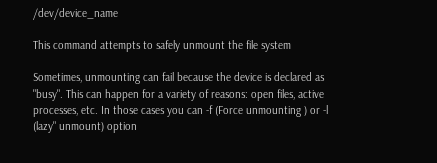/dev/device_name

This command attempts to safely unmount the file system

Sometimes, unmounting can fail because the device is declared as "busy". This can happen for a variety of reasons: open files, active processes, etc. In those cases you can -f (Force unmounting ) or -l (lazy" unmount) option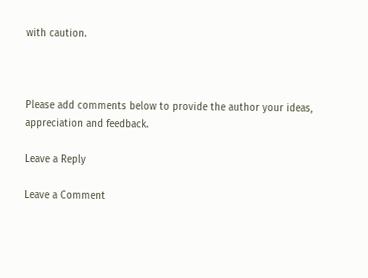with caution.



Please add comments below to provide the author your ideas, appreciation and feedback.

Leave a Reply

Leave a Comment